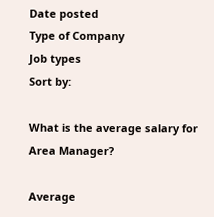Date posted
Type of Company
Job types
Sort by:

What is the average salary for Area Manager?

Average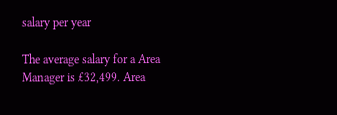salary per year

The average salary for a Area Manager is £32,499. Area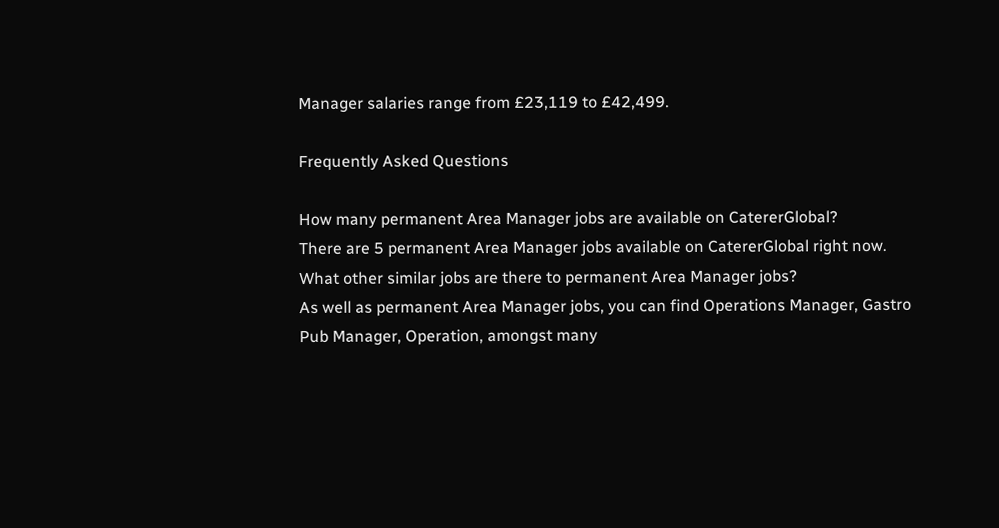Manager salaries range from £23,119 to £42,499.

Frequently Asked Questions

How many permanent Area Manager jobs are available on CatererGlobal?
There are 5 permanent Area Manager jobs available on CatererGlobal right now.
What other similar jobs are there to permanent Area Manager jobs?
As well as permanent Area Manager jobs, you can find Operations Manager, Gastro Pub Manager, Operation, amongst many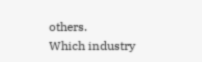others.
Which industry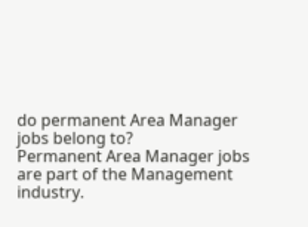do permanent Area Manager jobs belong to?
Permanent Area Manager jobs are part of the Management industry.